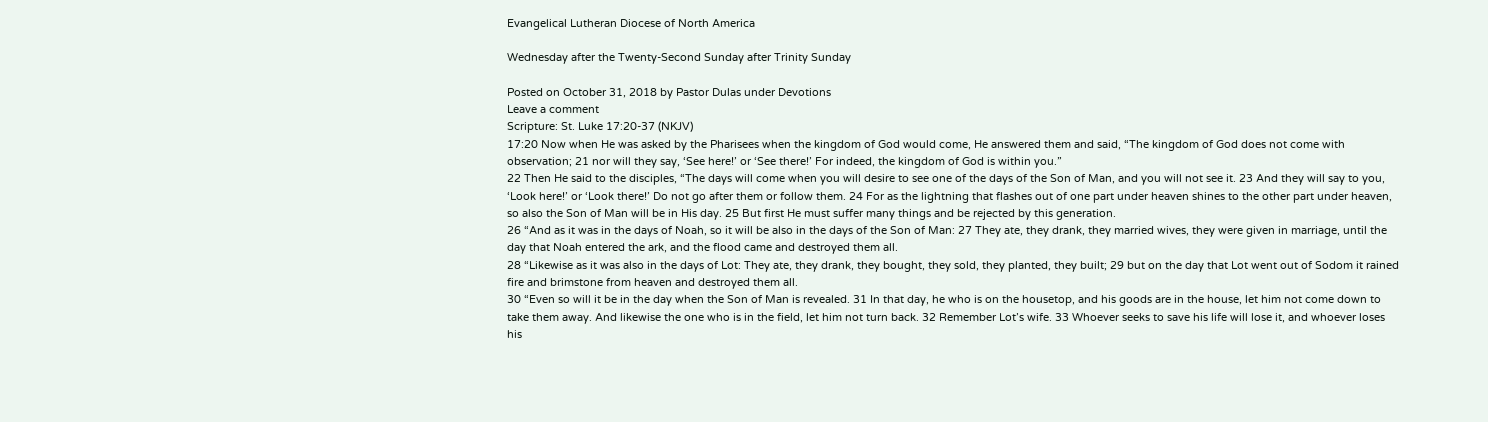Evangelical Lutheran Diocese of North America

Wednesday after the Twenty-Second Sunday after Trinity Sunday

Posted on October 31, 2018 by Pastor Dulas under Devotions
Leave a comment
Scripture: St. Luke 17:20-37 (NKJV)
17:20 Now when He was asked by the Pharisees when the kingdom of God would come, He answered them and said, “The kingdom of God does not come with observation; 21 nor will they say, ‘See here!’ or ‘See there!’ For indeed, the kingdom of God is within you.”
22 Then He said to the disciples, “The days will come when you will desire to see one of the days of the Son of Man, and you will not see it. 23 And they will say to you, ‘Look here!’ or ‘Look there!’ Do not go after them or follow them. 24 For as the lightning that flashes out of one part under heaven shines to the other part under heaven, so also the Son of Man will be in His day. 25 But first He must suffer many things and be rejected by this generation.
26 “And as it was in the days of Noah, so it will be also in the days of the Son of Man: 27 They ate, they drank, they married wives, they were given in marriage, until the day that Noah entered the ark, and the flood came and destroyed them all.
28 “Likewise as it was also in the days of Lot: They ate, they drank, they bought, they sold, they planted, they built; 29 but on the day that Lot went out of Sodom it rained fire and brimstone from heaven and destroyed them all.
30 “Even so will it be in the day when the Son of Man is revealed. 31 In that day, he who is on the housetop, and his goods are in the house, let him not come down to take them away. And likewise the one who is in the field, let him not turn back. 32 Remember Lot’s wife. 33 Whoever seeks to save his life will lose it, and whoever loses his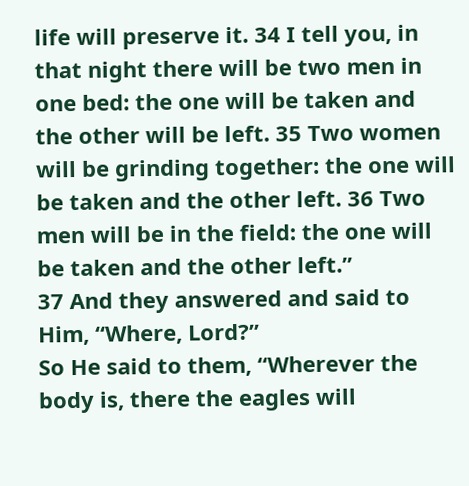life will preserve it. 34 I tell you, in that night there will be two men in one bed: the one will be taken and the other will be left. 35 Two women will be grinding together: the one will be taken and the other left. 36 Two men will be in the field: the one will be taken and the other left.”
37 And they answered and said to Him, “Where, Lord?”
So He said to them, “Wherever the body is, there the eagles will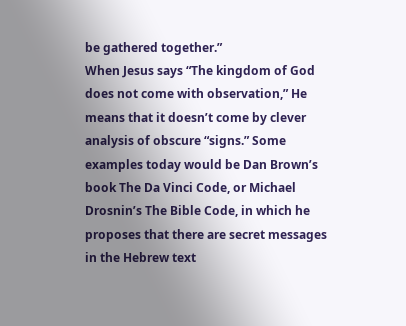be gathered together.”
When Jesus says “The kingdom of God does not come with observation,” He means that it doesn’t come by clever analysis of obscure “signs.” Some examples today would be Dan Brown’s book The Da Vinci Code, or Michael Drosnin’s The Bible Code, in which he proposes that there are secret messages in the Hebrew text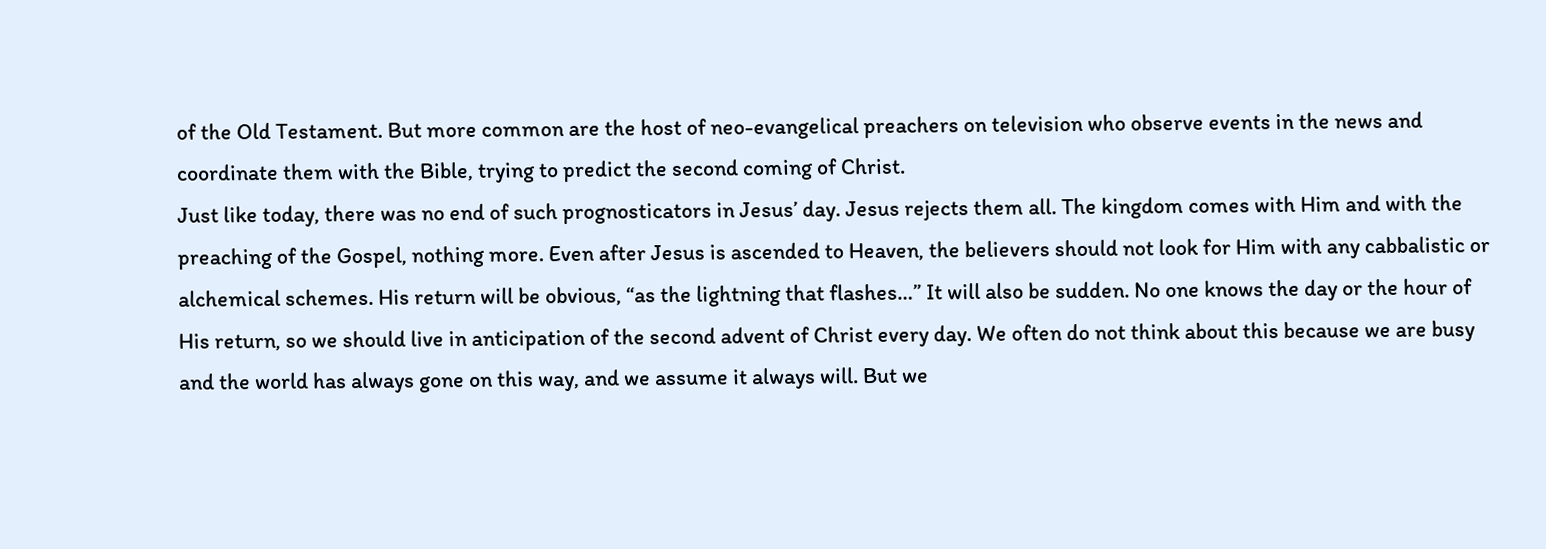of the Old Testament. But more common are the host of neo-evangelical preachers on television who observe events in the news and coordinate them with the Bible, trying to predict the second coming of Christ.
Just like today, there was no end of such prognosticators in Jesus’ day. Jesus rejects them all. The kingdom comes with Him and with the preaching of the Gospel, nothing more. Even after Jesus is ascended to Heaven, the believers should not look for Him with any cabbalistic or alchemical schemes. His return will be obvious, “as the lightning that flashes…” It will also be sudden. No one knows the day or the hour of His return, so we should live in anticipation of the second advent of Christ every day. We often do not think about this because we are busy and the world has always gone on this way, and we assume it always will. But we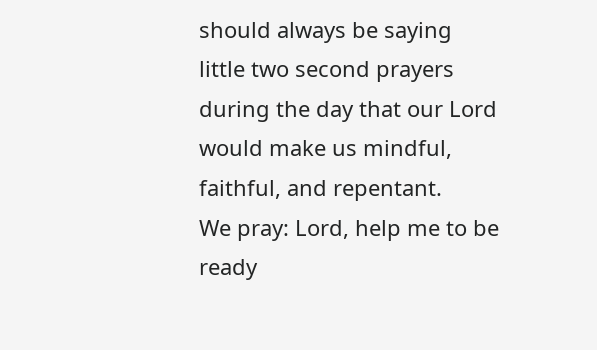should always be saying little two second prayers during the day that our Lord would make us mindful, faithful, and repentant.
We pray: Lord, help me to be ready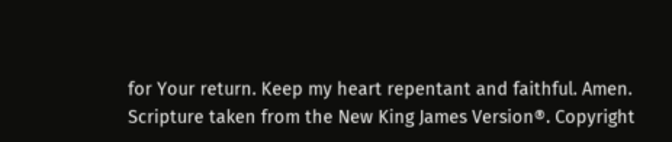for Your return. Keep my heart repentant and faithful. Amen.
Scripture taken from the New King James Version®. Copyright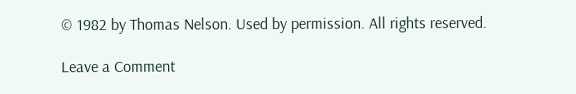© 1982 by Thomas Nelson. Used by permission. All rights reserved.

Leave a Comment